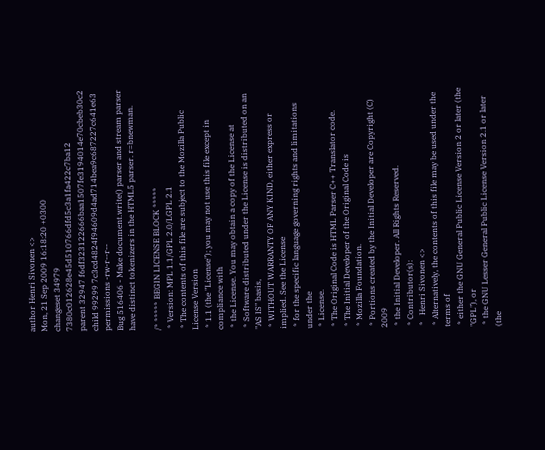author Henri Sivonen <>
Mon, 21 Sep 2009 16:18:20 +0300
changeset 34979 7380c012628e45d510766dfd5c3a1fa422c7ba12
parent 32947 f6df323122666baa1507fe3194014e70cbeb30c2
child 99299 7c3cd4824f94609d4ad714bea9c687227c641e63
permissions -rw-r--r--
Bug 516406 - Make document.write() parser and stream parser have distinct tokenizers in the HTML5 parser. r=bnewman.

/* ***** BEGIN LICENSE BLOCK *****
 * Version: MPL 1.1/GPL 2.0/LGPL 2.1
 * The contents of this file are subject to the Mozilla Public License Version
 * 1.1 (the "License"); you may not use this file except in compliance with
 * the License. You may obtain a copy of the License at
 * Software distributed under the License is distributed on an "AS IS" basis,
 * WITHOUT WARRANTY OF ANY KIND, either express or implied. See the License
 * for the specific language governing rights and limitations under the
 * License.
 * The Original Code is HTML Parser C++ Translator code.
 * The Initial Developer of the Original Code is
 * Mozilla Foundation.
 * Portions created by the Initial Developer are Copyright (C) 2009
 * the Initial Developer. All Rights Reserved.
 * Contributor(s):
 *   Henri Sivonen <>
 * Alternatively, the contents of this file may be used under the terms of
 * either the GNU General Public License Version 2 or later (the "GPL"), or
 * the GNU Lesser General Public License Version 2.1 or later (the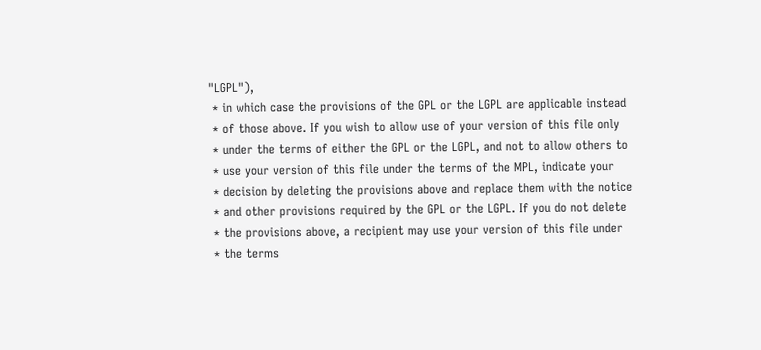"LGPL"),
 * in which case the provisions of the GPL or the LGPL are applicable instead
 * of those above. If you wish to allow use of your version of this file only
 * under the terms of either the GPL or the LGPL, and not to allow others to
 * use your version of this file under the terms of the MPL, indicate your
 * decision by deleting the provisions above and replace them with the notice
 * and other provisions required by the GPL or the LGPL. If you do not delete
 * the provisions above, a recipient may use your version of this file under
 * the terms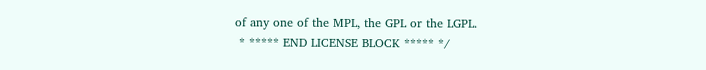of any one of the MPL, the GPL or the LGPL.
 * ***** END LICENSE BLOCK ***** */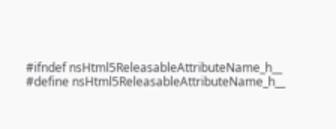#ifndef nsHtml5ReleasableAttributeName_h__
#define nsHtml5ReleasableAttributeName_h__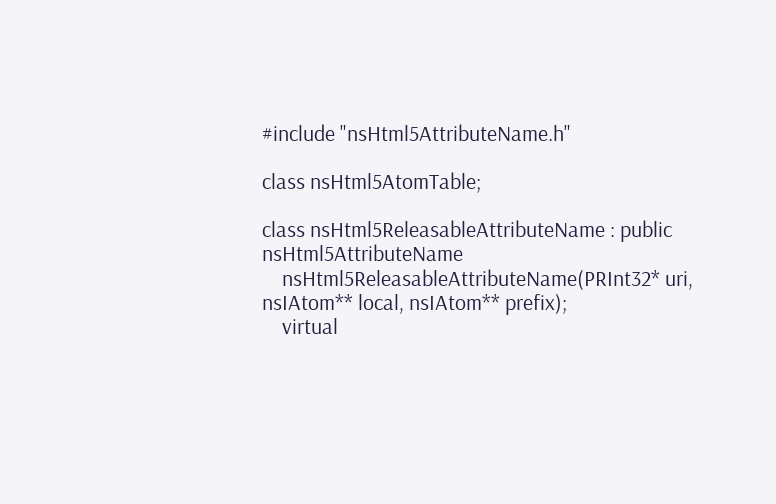#include "nsHtml5AttributeName.h"

class nsHtml5AtomTable;

class nsHtml5ReleasableAttributeName : public nsHtml5AttributeName
    nsHtml5ReleasableAttributeName(PRInt32* uri, nsIAtom** local, nsIAtom** prefix);
    virtual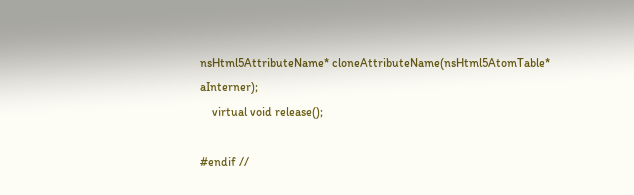nsHtml5AttributeName* cloneAttributeName(nsHtml5AtomTable* aInterner);
    virtual void release();

#endif //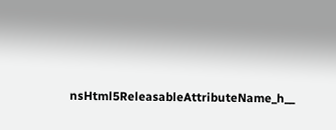nsHtml5ReleasableAttributeName_h__